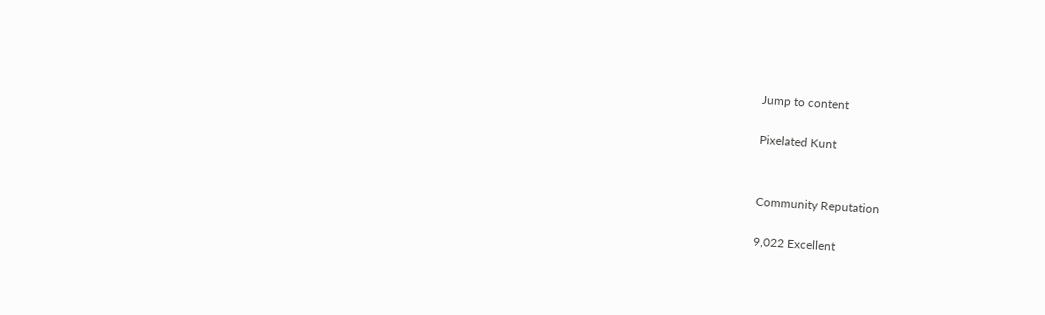Jump to content

Pixelated Kunt


Community Reputation

9,022 Excellent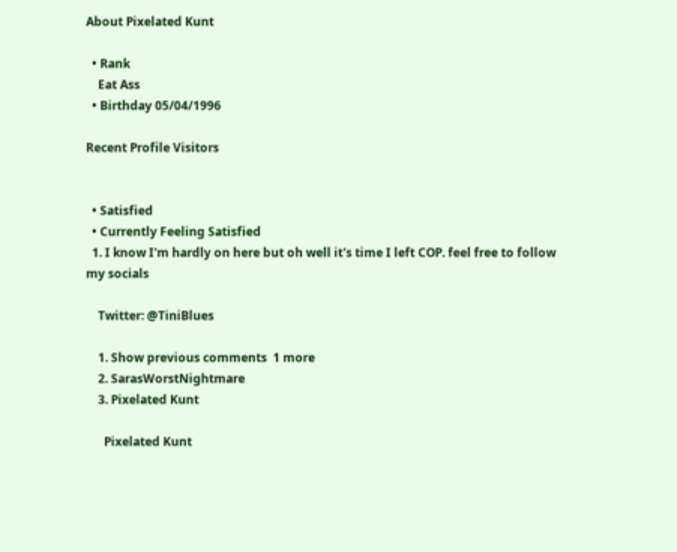About Pixelated Kunt

  • Rank
    Eat Ass
  • Birthday 05/04/1996

Recent Profile Visitors


  • Satisfied
  • Currently Feeling Satisfied
  1. I know I'm hardly on here but oh well it's time I left COP. feel free to follow my socials

    Twitter: @TiniBlues

    1. Show previous comments  1 more
    2. SarasWorstNightmare
    3. Pixelated Kunt

      Pixelated Kunt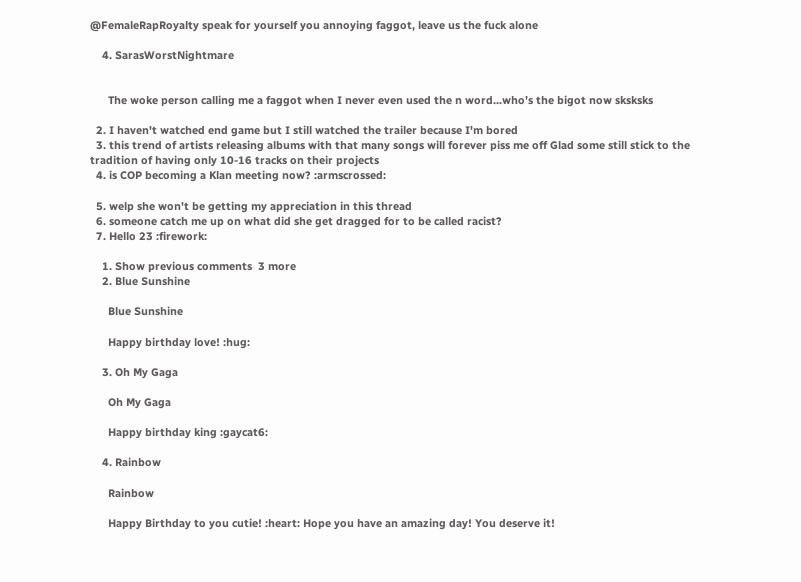@FemaleRapRoyalty speak for yourself you annoying faggot, leave us the fuck alone

    4. SarasWorstNightmare


      The woke person calling me a faggot when I never even used the n word...who’s the bigot now sksksks

  2. I haven't watched end game but I still watched the trailer because I'm bored
  3. this trend of artists releasing albums with that many songs will forever piss me off Glad some still stick to the tradition of having only 10-16 tracks on their projects
  4. is COP becoming a Klan meeting now? :armscrossed:

  5. welp she won't be getting my appreciation in this thread
  6. someone catch me up on what did she get dragged for to be called racist?
  7. Hello 23 :firework:

    1. Show previous comments  3 more
    2. Blue Sunshine

      Blue Sunshine

      Happy birthday love! :hug:

    3. Oh My Gaga

      Oh My Gaga

      Happy birthday king :gaycat6:

    4. Rainbow

      Rainbow

      Happy Birthday to you cutie! :heart: Hope you have an amazing day! You deserve it!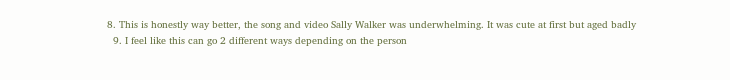8. This is honestly way better, the song and video Sally Walker was underwhelming. It was cute at first but aged badly
  9. I feel like this can go 2 different ways depending on the person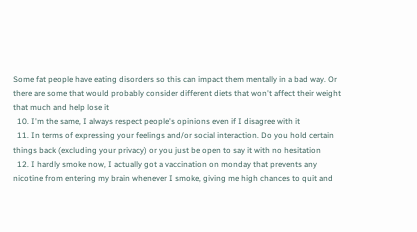Some fat people have eating disorders so this can impact them mentally in a bad way. Or there are some that would probably consider different diets that won't affect their weight that much and help lose it
  10. I'm the same, I always respect people's opinions even if I disagree with it
  11. In terms of expressing your feelings and/or social interaction. Do you hold certain things back (excluding your privacy) or you just be open to say it with no hesitation
  12. I hardly smoke now, I actually got a vaccination on monday that prevents any nicotine from entering my brain whenever I smoke, giving me high chances to quit and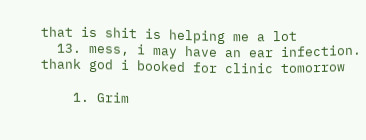that is shit is helping me a lot
  13. mess, i may have an ear infection. thank god i booked for clinic tomorrow

    1. Grim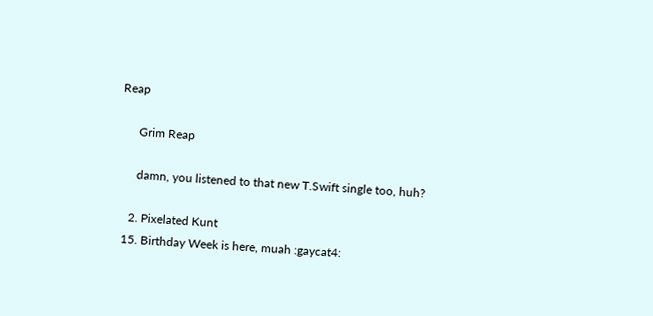Reap

      Grim Reap

      damn, you listened to that new T.Swift single too, huh?

    2. Pixelated Kunt
  15. Birthday Week is here, muah :gaycat4: